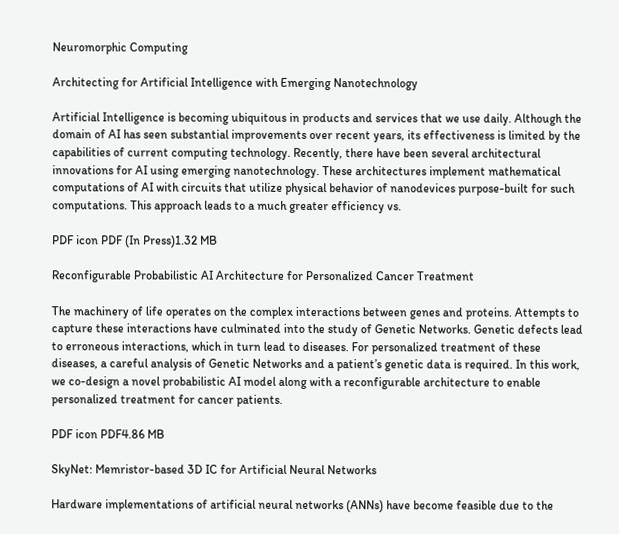Neuromorphic Computing

Architecting for Artificial Intelligence with Emerging Nanotechnology

Artificial Intelligence is becoming ubiquitous in products and services that we use daily. Although the domain of AI has seen substantial improvements over recent years, its effectiveness is limited by the capabilities of current computing technology. Recently, there have been several architectural innovations for AI using emerging nanotechnology. These architectures implement mathematical computations of AI with circuits that utilize physical behavior of nanodevices purpose-built for such computations. This approach leads to a much greater efficiency vs.

PDF icon PDF (In Press)1.32 MB

Reconfigurable Probabilistic AI Architecture for Personalized Cancer Treatment

The machinery of life operates on the complex interactions between genes and proteins. Attempts to capture these interactions have culminated into the study of Genetic Networks. Genetic defects lead to erroneous interactions, which in turn lead to diseases. For personalized treatment of these diseases, a careful analysis of Genetic Networks and a patient’s genetic data is required. In this work, we co-design a novel probabilistic AI model along with a reconfigurable architecture to enable personalized treatment for cancer patients.

PDF icon PDF4.86 MB

SkyNet: Memristor-based 3D IC for Artificial Neural Networks

Hardware implementations of artificial neural networks (ANNs) have become feasible due to the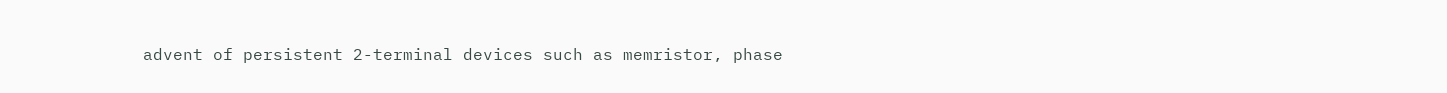advent of persistent 2-terminal devices such as memristor, phase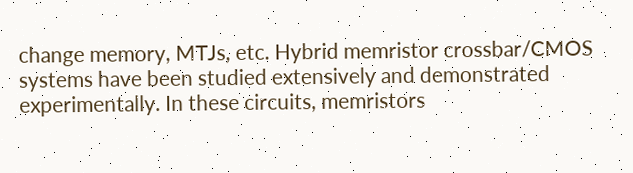change memory, MTJs, etc. Hybrid memristor crossbar/CMOS systems have been studied extensively and demonstrated experimentally. In these circuits, memristors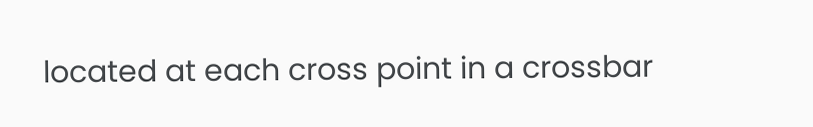located at each cross point in a crossbar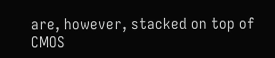are, however, stacked on top of CMOS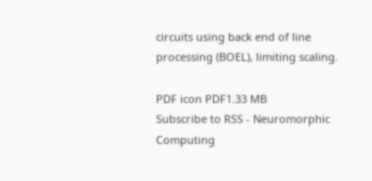circuits using back end of line processing (BOEL), limiting scaling.

PDF icon PDF1.33 MB
Subscribe to RSS - Neuromorphic Computing